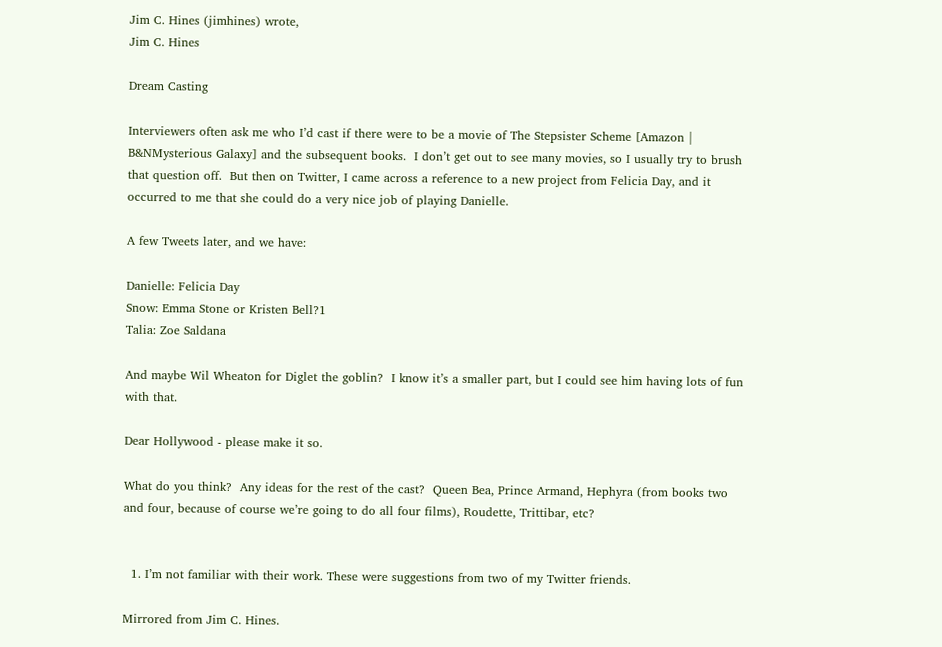Jim C. Hines (jimhines) wrote,
Jim C. Hines

Dream Casting

Interviewers often ask me who I’d cast if there were to be a movie of The Stepsister Scheme [Amazon | B&NMysterious Galaxy] and the subsequent books.  I don’t get out to see many movies, so I usually try to brush that question off.  But then on Twitter, I came across a reference to a new project from Felicia Day, and it occurred to me that she could do a very nice job of playing Danielle.

A few Tweets later, and we have:

Danielle: Felicia Day
Snow: Emma Stone or Kristen Bell?1
Talia: Zoe Saldana

And maybe Wil Wheaton for Diglet the goblin?  I know it’s a smaller part, but I could see him having lots of fun with that.

Dear Hollywood - please make it so.

What do you think?  Any ideas for the rest of the cast?  Queen Bea, Prince Armand, Hephyra (from books two and four, because of course we’re going to do all four films), Roudette, Trittibar, etc?


  1. I’m not familiar with their work. These were suggestions from two of my Twitter friends.

Mirrored from Jim C. Hines.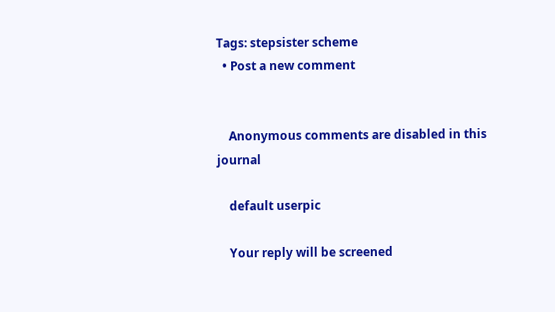Tags: stepsister scheme
  • Post a new comment


    Anonymous comments are disabled in this journal

    default userpic

    Your reply will be screened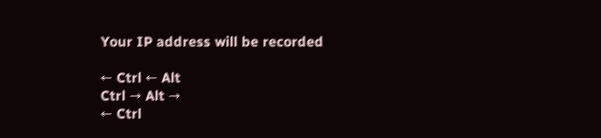Your IP address will be recorded

← Ctrl ← Alt
Ctrl → Alt →
← Ctrl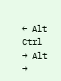← Alt
Ctrl → Alt →